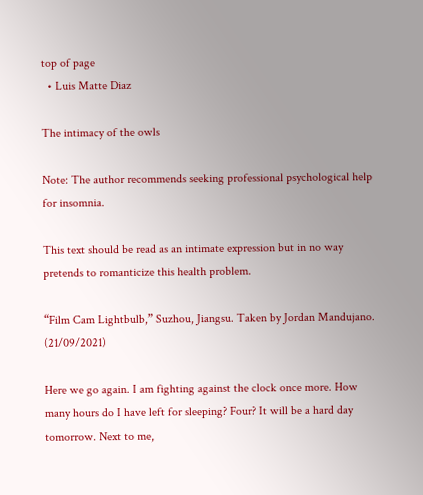top of page
  • Luis Matte Diaz

The intimacy of the owls

Note: The author recommends seeking professional psychological help for insomnia.

This text should be read as an intimate expression but in no way pretends to romanticize this health problem.

“Film Cam Lightbulb,” Suzhou, Jiangsu. Taken by Jordan Mandujano. (21/09/2021)

Here we go again. I am fighting against the clock once more. How many hours do I have left for sleeping? Four? It will be a hard day tomorrow. Next to me,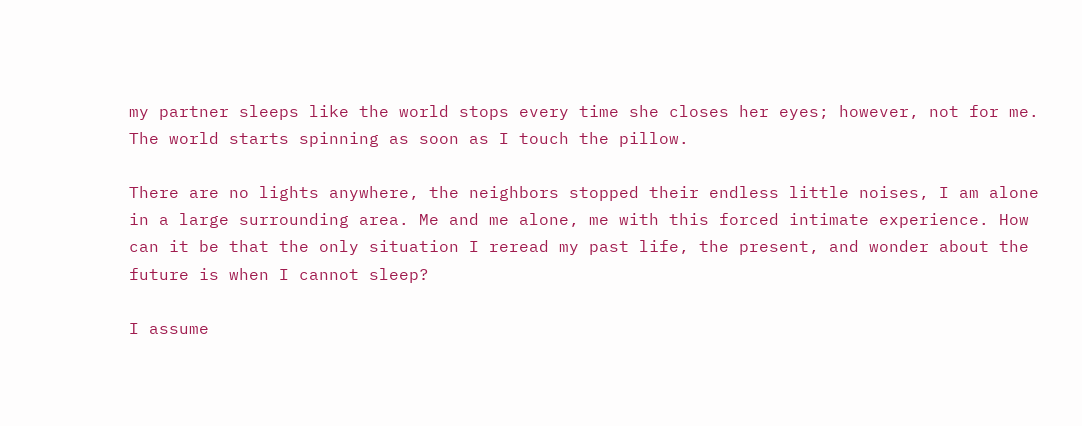my partner sleeps like the world stops every time she closes her eyes; however, not for me. The world starts spinning as soon as I touch the pillow.

There are no lights anywhere, the neighbors stopped their endless little noises, I am alone in a large surrounding area. Me and me alone, me with this forced intimate experience. How can it be that the only situation I reread my past life, the present, and wonder about the future is when I cannot sleep?

I assume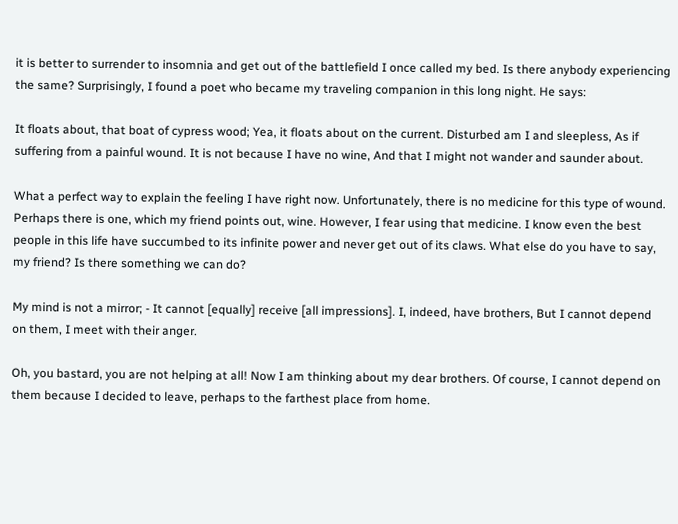it is better to surrender to insomnia and get out of the battlefield I once called my bed. Is there anybody experiencing the same? Surprisingly, I found a poet who became my traveling companion in this long night. He says:

It floats about, that boat of cypress wood; Yea, it floats about on the current. Disturbed am I and sleepless, As if suffering from a painful wound. It is not because I have no wine, And that I might not wander and saunder about.

What a perfect way to explain the feeling I have right now. Unfortunately, there is no medicine for this type of wound. Perhaps there is one, which my friend points out, wine. However, I fear using that medicine. I know even the best people in this life have succumbed to its infinite power and never get out of its claws. What else do you have to say, my friend? Is there something we can do?

My mind is not a mirror; - It cannot [equally] receive [all impressions]. I, indeed, have brothers, But I cannot depend on them, I meet with their anger.

Oh, you bastard, you are not helping at all! Now I am thinking about my dear brothers. Of course, I cannot depend on them because I decided to leave, perhaps to the farthest place from home.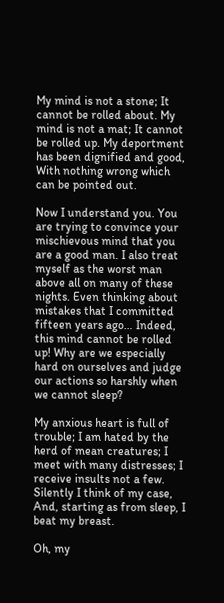My mind is not a stone; It cannot be rolled about. My mind is not a mat; It cannot be rolled up. My deportment has been dignified and good, With nothing wrong which can be pointed out.

Now I understand you. You are trying to convince your mischievous mind that you are a good man. I also treat myself as the worst man above all on many of these nights. Even thinking about mistakes that I committed fifteen years ago… Indeed, this mind cannot be rolled up! Why are we especially hard on ourselves and judge our actions so harshly when we cannot sleep?

My anxious heart is full of trouble; I am hated by the herd of mean creatures; I meet with many distresses; I receive insults not a few. Silently I think of my case, And, starting as from sleep, I beat my breast.

Oh, my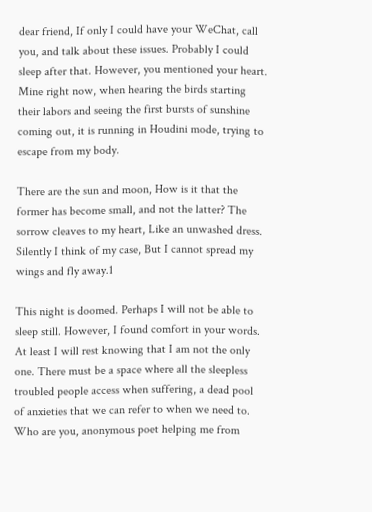dear friend, If only I could have your WeChat, call you, and talk about these issues. Probably I could sleep after that. However, you mentioned your heart. Mine right now, when hearing the birds starting their labors and seeing the first bursts of sunshine coming out, it is running in Houdini mode, trying to escape from my body.

There are the sun and moon, How is it that the former has become small, and not the latter? The sorrow cleaves to my heart, Like an unwashed dress. Silently I think of my case, But I cannot spread my wings and fly away.1

This night is doomed. Perhaps I will not be able to sleep still. However, I found comfort in your words. At least I will rest knowing that I am not the only one. There must be a space where all the sleepless troubled people access when suffering, a dead pool of anxieties that we can refer to when we need to. Who are you, anonymous poet helping me from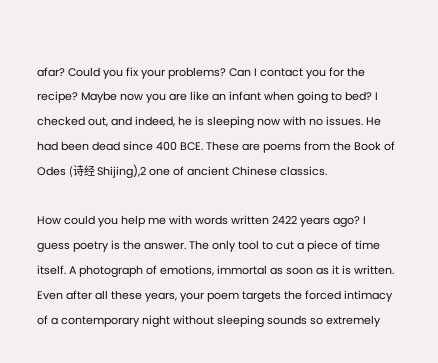afar? Could you fix your problems? Can I contact you for the recipe? Maybe now you are like an infant when going to bed? I checked out, and indeed, he is sleeping now with no issues. He had been dead since 400 BCE. These are poems from the Book of Odes (诗经 Shijing),2 one of ancient Chinese classics.

How could you help me with words written 2422 years ago? I guess poetry is the answer. The only tool to cut a piece of time itself. A photograph of emotions, immortal as soon as it is written. Even after all these years, your poem targets the forced intimacy of a contemporary night without sleeping sounds so extremely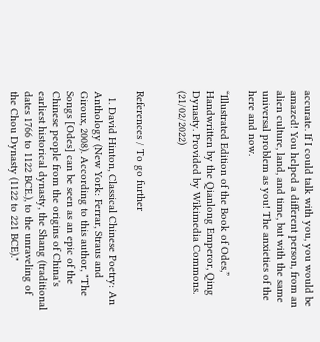accurate. If I could talk with you, you would be amazed! You helped a different person, from an alien culture, land, and time, but with the same universal problem as you! The anxieties of the here and now.

“Illustrated Edition of the Book of Odes,” Handwritten by the Qianlong Emperor, Qing Dynasty. Provided by Wikimedia Commons. (21/02/2022)


References / To go further

  1. David Hinton, Classical Chinese Poetry: An Anthology (New York: Ferrar, Straus and Giroux, 2008). According to this author, "The Songs [Odes] can be seen as an epic of the Chinese people from the origins of China's earliest historical dynasty, the Shang (traditional dates 1766 to 1122 BCE.), to the unraveling of the Chou Dynasty (1122 to 221 BCE)."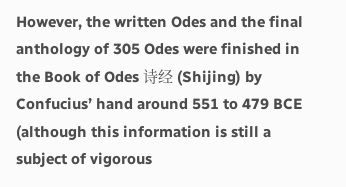However, the written Odes and the final anthology of 305 Odes were finished in the Book of Odes 诗经 (Shijing) by Confucius’ hand around 551 to 479 BCE (although this information is still a subject of vigorous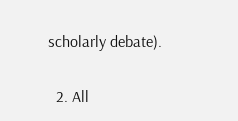scholarly debate).

  2. All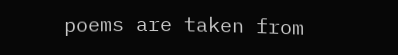poems are taken from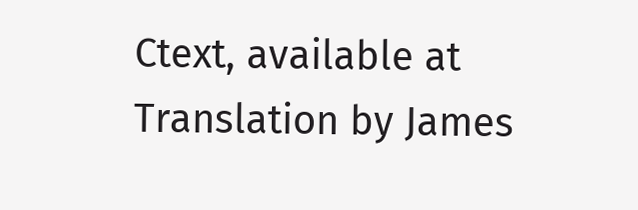Ctext, available at Translation by James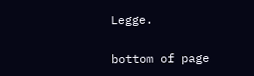Legge.


bottom of page